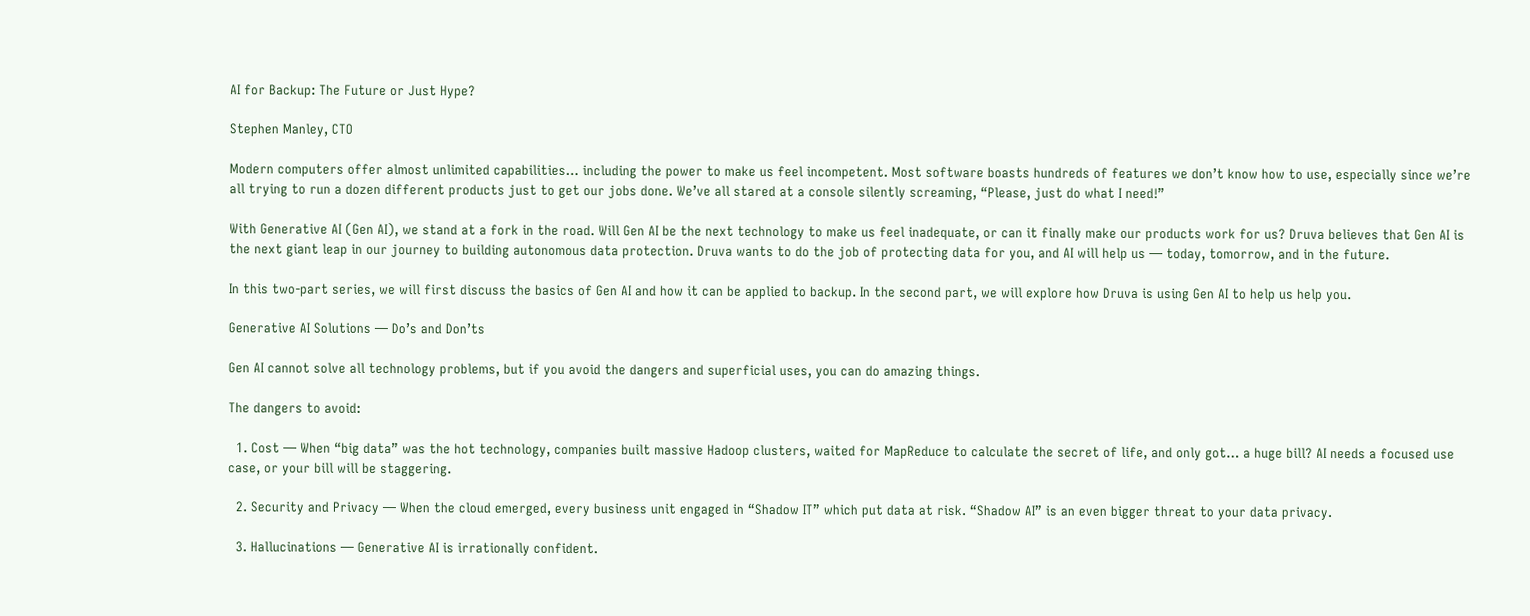AI for Backup: The Future or Just Hype?

Stephen Manley, CTO

Modern computers offer almost unlimited capabilities… including the power to make us feel incompetent. Most software boasts hundreds of features we don’t know how to use, especially since we’re all trying to run a dozen different products just to get our jobs done. We’ve all stared at a console silently screaming, “Please, just do what I need!”

With Generative AI (Gen AI), we stand at a fork in the road. Will Gen AI be the next technology to make us feel inadequate, or can it finally make our products work for us? Druva believes that Gen AI is the next giant leap in our journey to building autonomous data protection. Druva wants to do the job of protecting data for you, and AI will help us — today, tomorrow, and in the future.

In this two-part series, we will first discuss the basics of Gen AI and how it can be applied to backup. In the second part, we will explore how Druva is using Gen AI to help us help you.

Generative AI Solutions — Do’s and Don’ts

Gen AI cannot solve all technology problems, but if you avoid the dangers and superficial uses, you can do amazing things.

The dangers to avoid:

  1. Cost — When “big data” was the hot technology, companies built massive Hadoop clusters, waited for MapReduce to calculate the secret of life, and only got… a huge bill? AI needs a focused use case, or your bill will be staggering.

  2. Security and Privacy — When the cloud emerged, every business unit engaged in “Shadow IT” which put data at risk. “Shadow AI” is an even bigger threat to your data privacy.

  3. Hallucinations — Generative AI is irrationally confident.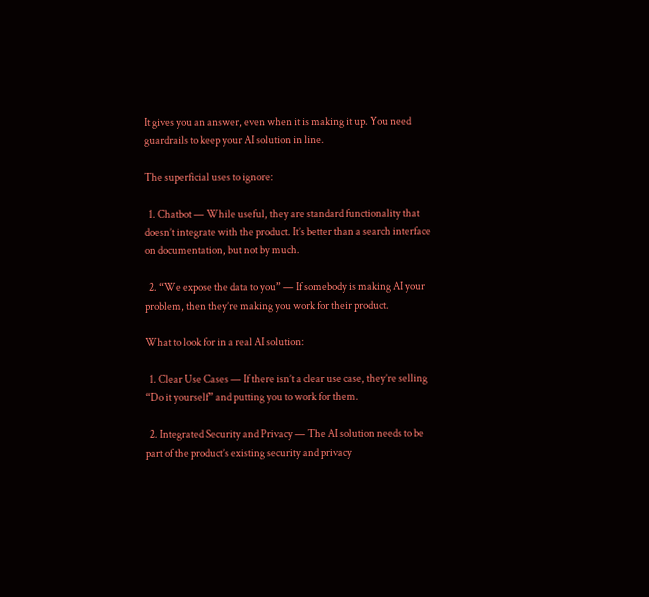It gives you an answer, even when it is making it up. You need guardrails to keep your AI solution in line.

The superficial uses to ignore:

  1. Chatbot — While useful, they are standard functionality that doesn’t integrate with the product. It’s better than a search interface on documentation, but not by much.

  2. “We expose the data to you” — If somebody is making AI your problem, then they’re making you work for their product.

What to look for in a real AI solution:

  1. Clear Use Cases — If there isn’t a clear use case, they’re selling “Do it yourself” and putting you to work for them.

  2. Integrated Security and Privacy — The AI solution needs to be part of the product’s existing security and privacy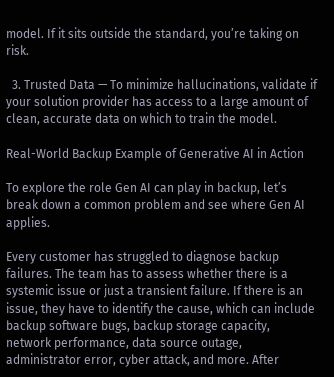model. If it sits outside the standard, you’re taking on risk.

  3. Trusted Data — To minimize hallucinations, validate if your solution provider has access to a large amount of clean, accurate data on which to train the model.

Real-World Backup Example of Generative AI in Action

To explore the role Gen AI can play in backup, let’s break down a common problem and see where Gen AI applies.

Every customer has struggled to diagnose backup failures. The team has to assess whether there is a systemic issue or just a transient failure. If there is an issue, they have to identify the cause, which can include backup software bugs, backup storage capacity, network performance, data source outage, administrator error, cyber attack, and more. After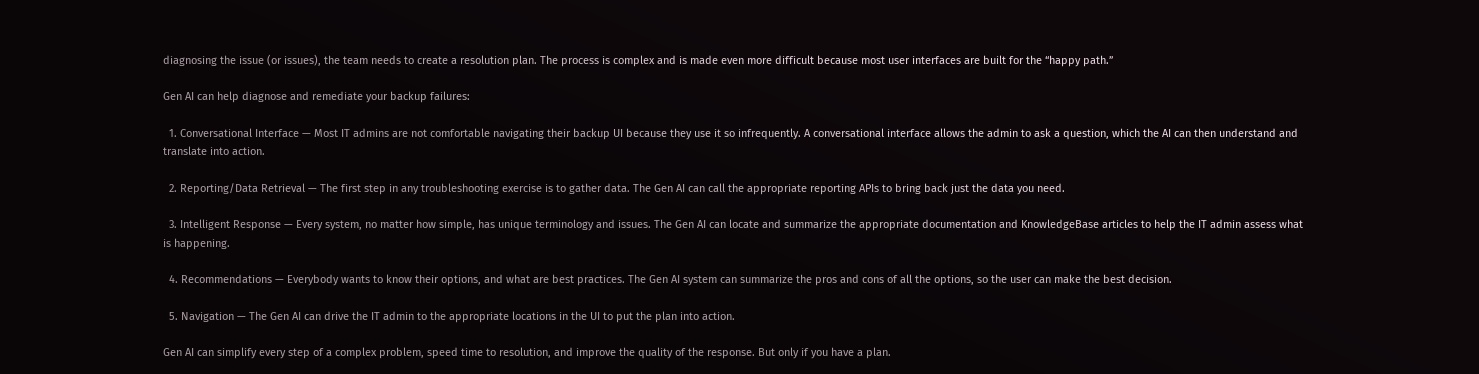diagnosing the issue (or issues), the team needs to create a resolution plan. The process is complex and is made even more difficult because most user interfaces are built for the “happy path.”

Gen AI can help diagnose and remediate your backup failures:

  1. Conversational Interface — Most IT admins are not comfortable navigating their backup UI because they use it so infrequently. A conversational interface allows the admin to ask a question, which the AI can then understand and translate into action.

  2. Reporting/Data Retrieval — The first step in any troubleshooting exercise is to gather data. The Gen AI can call the appropriate reporting APIs to bring back just the data you need.

  3. Intelligent Response — Every system, no matter how simple, has unique terminology and issues. The Gen AI can locate and summarize the appropriate documentation and KnowledgeBase articles to help the IT admin assess what is happening.

  4. Recommendations — Everybody wants to know their options, and what are best practices. The Gen AI system can summarize the pros and cons of all the options, so the user can make the best decision.

  5. Navigation — The Gen AI can drive the IT admin to the appropriate locations in the UI to put the plan into action.

Gen AI can simplify every step of a complex problem, speed time to resolution, and improve the quality of the response. But only if you have a plan.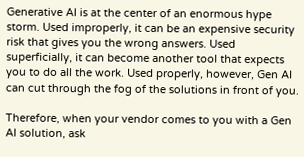Generative AI is at the center of an enormous hype storm. Used improperly, it can be an expensive security risk that gives you the wrong answers. Used superficially, it can become another tool that expects you to do all the work. Used properly, however, Gen AI can cut through the fog of the solutions in front of you.

Therefore, when your vendor comes to you with a Gen AI solution, ask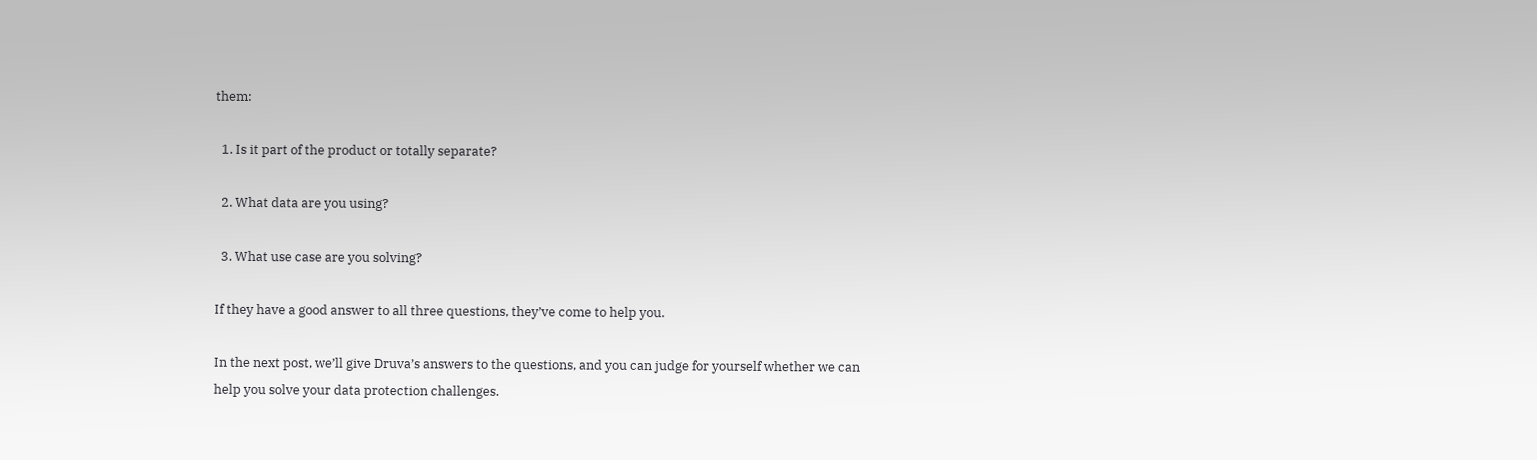them:

  1. Is it part of the product or totally separate?

  2. What data are you using?

  3. What use case are you solving?

If they have a good answer to all three questions, they’ve come to help you.

In the next post, we’ll give Druva’s answers to the questions, and you can judge for yourself whether we can help you solve your data protection challenges.